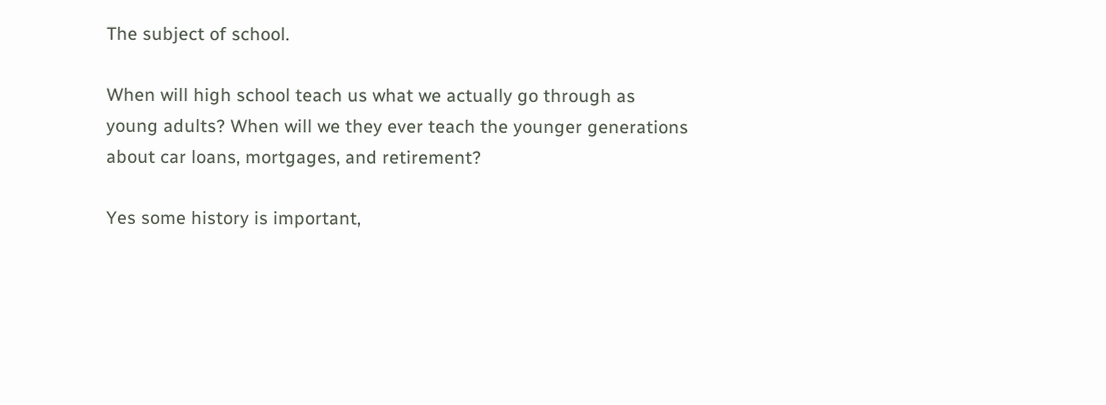The subject of school.

When will high school teach us what we actually go through as young adults? When will we they ever teach the younger generations about car loans, mortgages, and retirement?

Yes some history is important,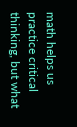math helps us practice critical thinking, but what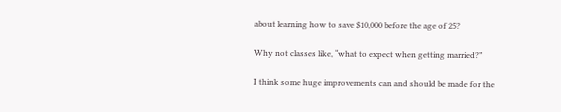about learning how to save $10,000 before the age of 25?

Why not classes like, “what to expect when getting married?”

I think some huge improvements can and should be made for the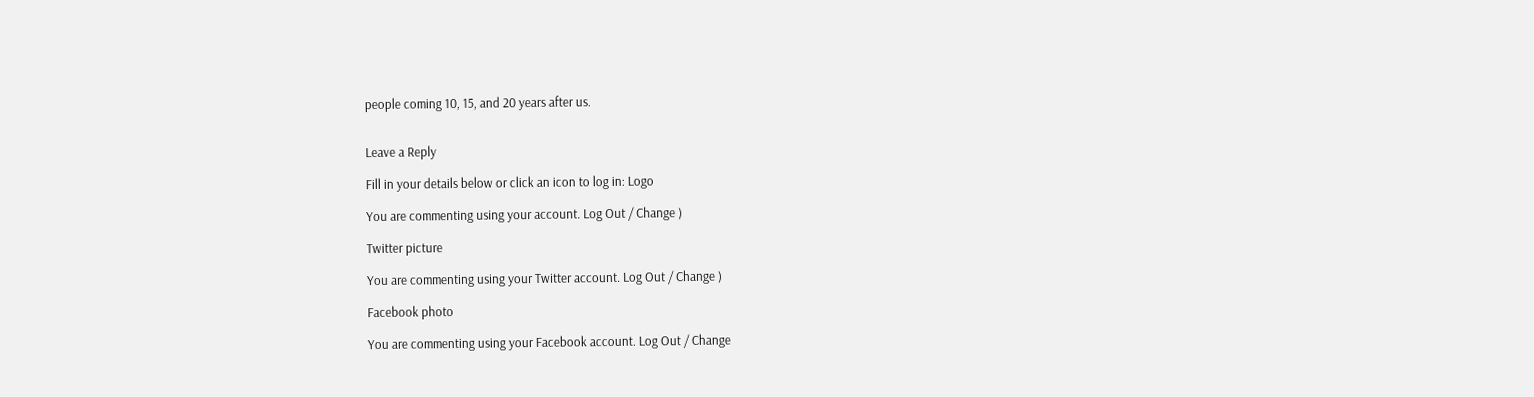people coming 10, 15, and 20 years after us.


Leave a Reply

Fill in your details below or click an icon to log in: Logo

You are commenting using your account. Log Out / Change )

Twitter picture

You are commenting using your Twitter account. Log Out / Change )

Facebook photo

You are commenting using your Facebook account. Log Out / Change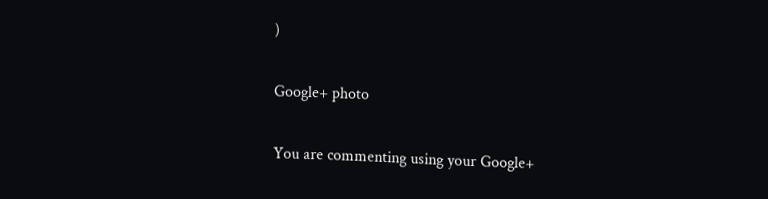)

Google+ photo

You are commenting using your Google+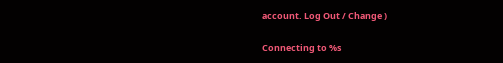account. Log Out / Change )

Connecting to %s